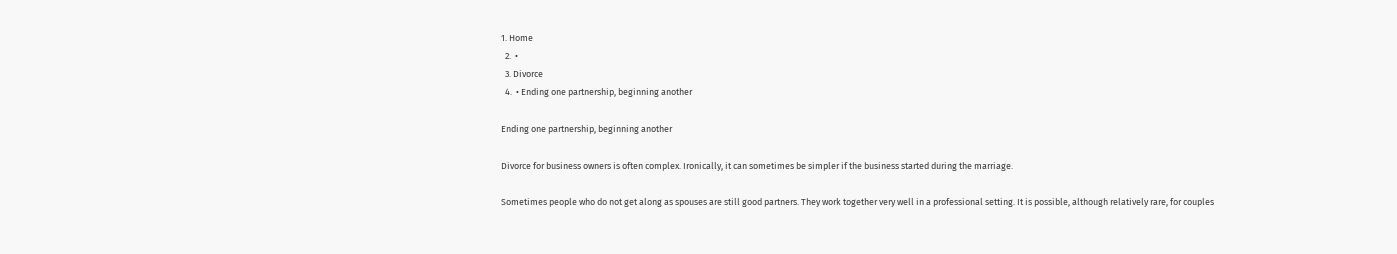1. Home
  2.  •
  3. Divorce
  4.  • Ending one partnership, beginning another

Ending one partnership, beginning another

Divorce for business owners is often complex. Ironically, it can sometimes be simpler if the business started during the marriage.

Sometimes people who do not get along as spouses are still good partners. They work together very well in a professional setting. It is possible, although relatively rare, for couples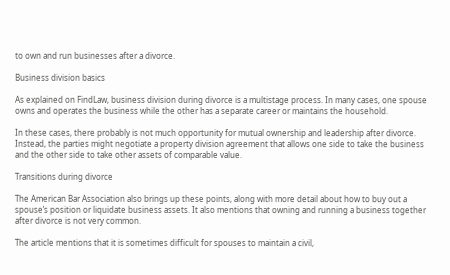to own and run businesses after a divorce.

Business division basics

As explained on FindLaw, business division during divorce is a multistage process. In many cases, one spouse owns and operates the business while the other has a separate career or maintains the household.

In these cases, there probably is not much opportunity for mutual ownership and leadership after divorce. Instead, the parties might negotiate a property division agreement that allows one side to take the business and the other side to take other assets of comparable value.

Transitions during divorce

The American Bar Association also brings up these points, along with more detail about how to buy out a spouse’s position or liquidate business assets. It also mentions that owning and running a business together after divorce is not very common.

The article mentions that it is sometimes difficult for spouses to maintain a civil,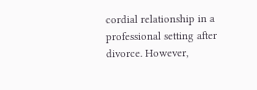cordial relationship in a professional setting after divorce. However,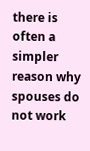there is often a simpler reason why spouses do not work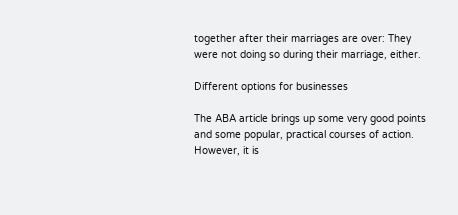together after their marriages are over: They were not doing so during their marriage, either.

Different options for businesses

The ABA article brings up some very good points and some popular, practical courses of action. However, it is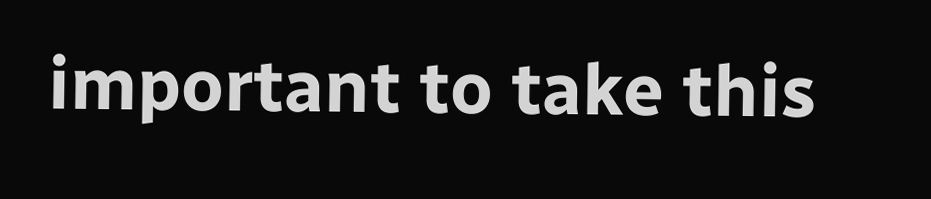important to take this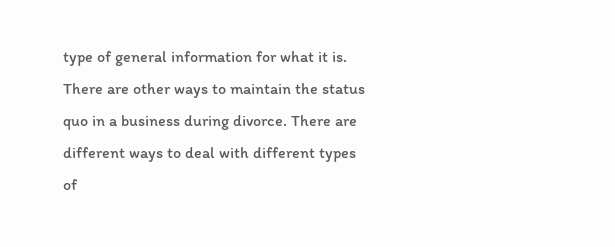type of general information for what it is. There are other ways to maintain the status quo in a business during divorce. There are different ways to deal with different types of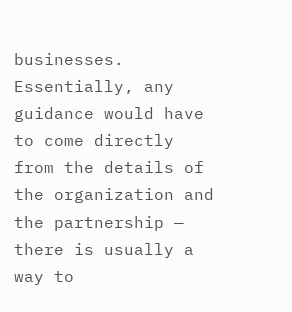businesses. Essentially, any guidance would have to come directly from the details of the organization and the partnership — there is usually a way to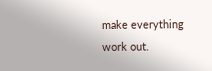make everything work out.